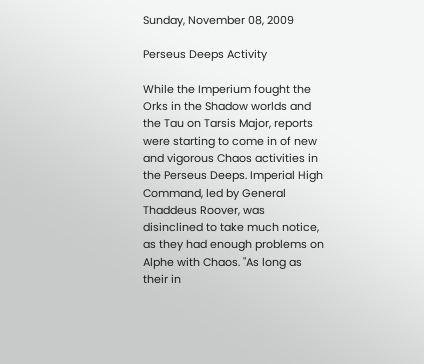Sunday, November 08, 2009

Perseus Deeps Activity

While the Imperium fought the Orks in the Shadow worlds and the Tau on Tarsis Major, reports were starting to come in of new and vigorous Chaos activities in the Perseus Deeps. Imperial High Command, led by General Thaddeus Roover, was disinclined to take much notice, as they had enough problems on Alphe with Chaos. "As long as their in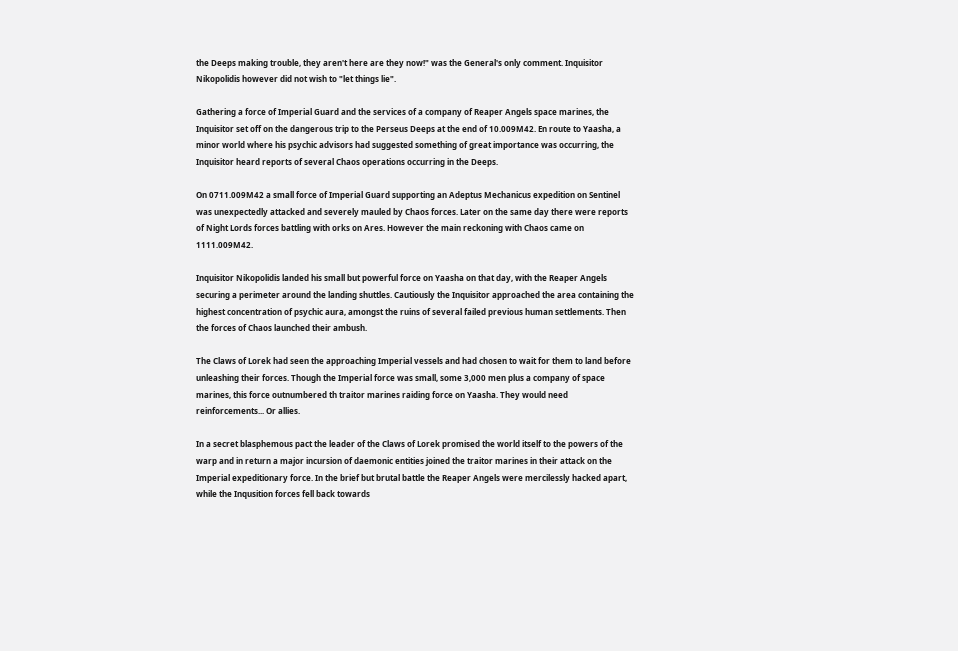the Deeps making trouble, they aren't here are they now!" was the General's only comment. Inquisitor Nikopolidis however did not wish to "let things lie".

Gathering a force of Imperial Guard and the services of a company of Reaper Angels space marines, the Inquisitor set off on the dangerous trip to the Perseus Deeps at the end of 10.009M42. En route to Yaasha, a minor world where his psychic advisors had suggested something of great importance was occurring, the Inquisitor heard reports of several Chaos operations occurring in the Deeps.

On 0711.009M42 a small force of Imperial Guard supporting an Adeptus Mechanicus expedition on Sentinel was unexpectedly attacked and severely mauled by Chaos forces. Later on the same day there were reports of Night Lords forces battling with orks on Ares. However the main reckoning with Chaos came on 1111.009M42.

Inquisitor Nikopolidis landed his small but powerful force on Yaasha on that day, with the Reaper Angels securing a perimeter around the landing shuttles. Cautiously the Inquisitor approached the area containing the highest concentration of psychic aura, amongst the ruins of several failed previous human settlements. Then the forces of Chaos launched their ambush.

The Claws of Lorek had seen the approaching Imperial vessels and had chosen to wait for them to land before unleashing their forces. Though the Imperial force was small, some 3,000 men plus a company of space marines, this force outnumbered th traitor marines raiding force on Yaasha. They would need reinforcements... Or allies.

In a secret blasphemous pact the leader of the Claws of Lorek promised the world itself to the powers of the warp and in return a major incursion of daemonic entities joined the traitor marines in their attack on the Imperial expeditionary force. In the brief but brutal battle the Reaper Angels were mercilessly hacked apart, while the Inqusition forces fell back towards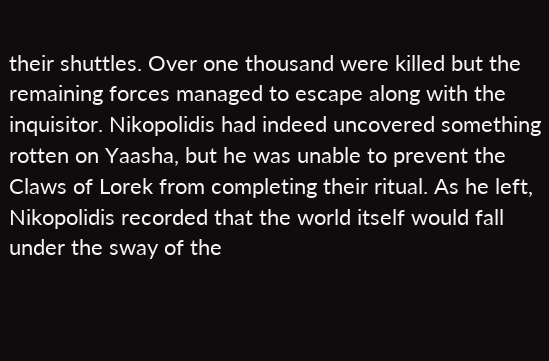their shuttles. Over one thousand were killed but the remaining forces managed to escape along with the inquisitor. Nikopolidis had indeed uncovered something rotten on Yaasha, but he was unable to prevent the Claws of Lorek from completing their ritual. As he left, Nikopolidis recorded that the world itself would fall under the sway of the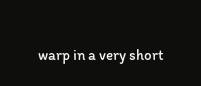warp in a very short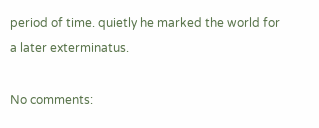period of time. quietly he marked the world for a later exterminatus.

No comments: